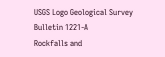USGS Logo Geological Survey Bulletin 1221-A
Rockfalls and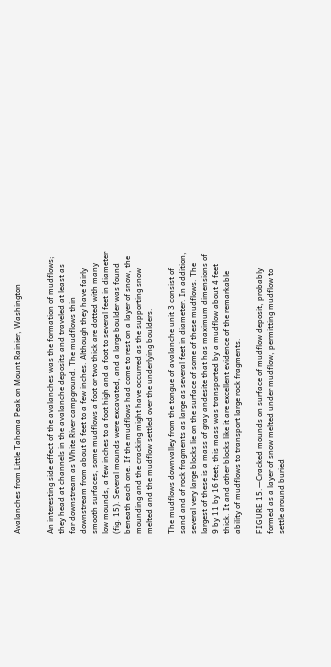Avalanches from Little Tahoma Peak on Mount Rainier, Washington


An interesting side effect of the avalanches was the formation of mudflows; they head at channels in the avalanche deposits and traveled at least as far downstream as White River campground. The mudflows thin downstream from about 6 feet to a few inches. Although they have fairly smooth surfaces, some mudflows a foot or two thick are dotted with many low mounds, a few inches to a foot high and a foot to several feet in diameter (fig. 15). Several mounds were excavated, and a large boulder was found beneath each one. If the mudflows had come to rest on a layer of snow, the mounding and the cracking might have occurred as the supporting snow melted and the mudflow settled over the underlying boulders.

The mudflows downvalley from the tongue of avalanche unit 3 consist of sand and of rock fragments as large as several feet in diameter. In addition, several very large blocks lie on the surface of some of these mudflows. The largest of these is a mass of gray andesite that has maximum dimensions of 9 by 11 by 16 feet; this mass was transported by a mudflow about 4 feet thick. It and other blocks like it are excellent evidence of the remarkable ability of mudflows to transport large rock fragments.

FIGURE 15.—Cracked mounds on surface of mudflow deposit, probably formed as a layer of snow melted under mudflow, permitting mudflow to settle around buried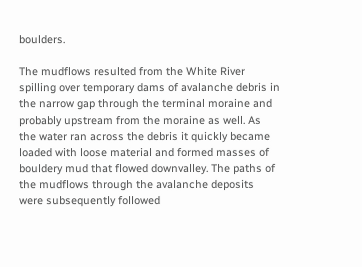boulders.

The mudflows resulted from the White River spilling over temporary dams of avalanche debris in the narrow gap through the terminal moraine and probably upstream from the moraine as well. As the water ran across the debris it quickly became loaded with loose material and formed masses of bouldery mud that flowed downvalley. The paths of the mudflows through the avalanche deposits were subsequently followed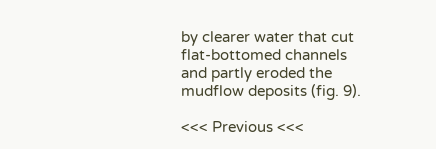by clearer water that cut flat-bottomed channels and partly eroded the mudflow deposits (fig. 9).

<<< Previous <<<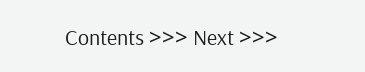Contents >>> Next >>>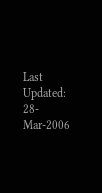Last Updated: 28-Mar-2006